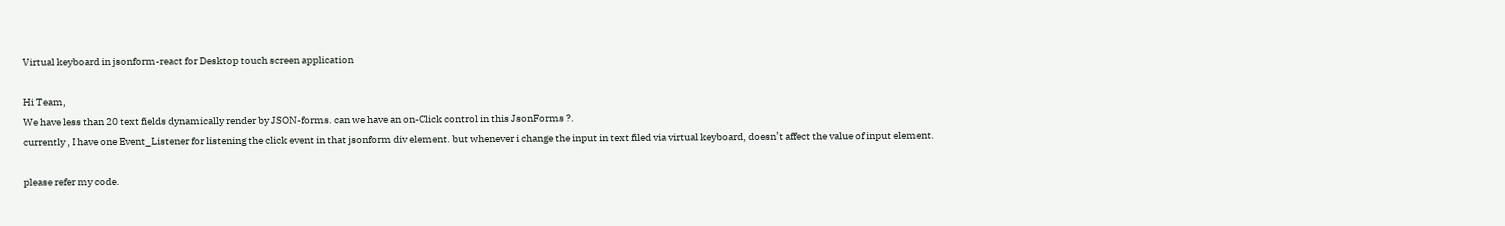Virtual keyboard in jsonform-react for Desktop touch screen application

Hi Team,
We have less than 20 text fields dynamically render by JSON-forms. can we have an on-Click control in this JsonForms ?.
currently , I have one Event_Listener for listening the click event in that jsonform div element. but whenever i change the input in text filed via virtual keyboard, doesn’t affect the value of input element.

please refer my code.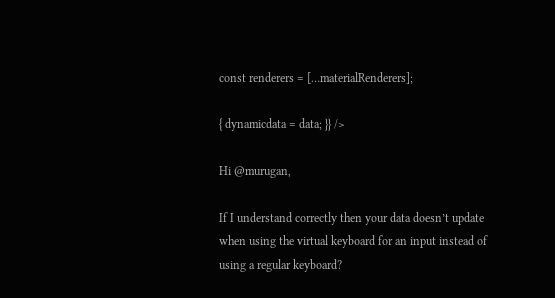const renderers = […materialRenderers];

{ dynamicdata = data; }} />

Hi @murugan,

If I understand correctly then your data doesn’t update when using the virtual keyboard for an input instead of using a regular keyboard?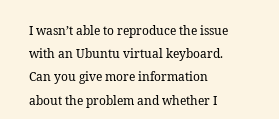I wasn’t able to reproduce the issue with an Ubuntu virtual keyboard. Can you give more information about the problem and whether I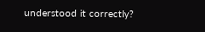understood it correctly?